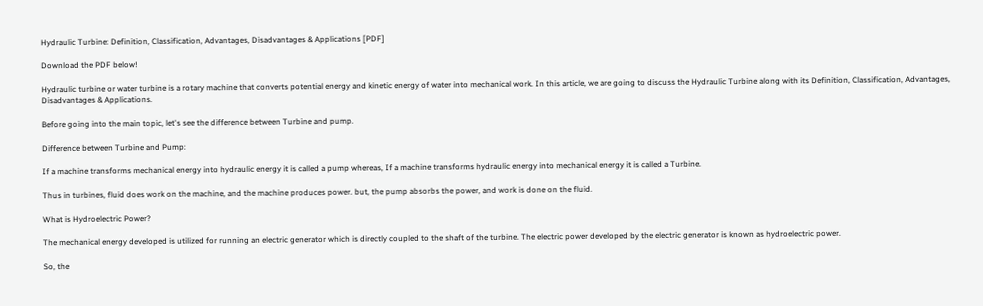Hydraulic Turbine: Definition, Classification, Advantages, Disadvantages & Applications [PDF]

Download the PDF below!

Hydraulic turbine or water turbine is a rotary machine that converts potential energy and kinetic energy of water into mechanical work. In this article, we are going to discuss the Hydraulic Turbine along with its Definition, Classification, Advantages, Disadvantages & Applications.

Before going into the main topic, let's see the difference between Turbine and pump.

Difference between Turbine and Pump:

If a machine transforms mechanical energy into hydraulic energy it is called a pump whereas, If a machine transforms hydraulic energy into mechanical energy it is called a Turbine.

Thus in turbines, fluid does work on the machine, and the machine produces power. but, the pump absorbs the power, and work is done on the fluid.

What is Hydroelectric Power?

The mechanical energy developed is utilized for running an electric generator which is directly coupled to the shaft of the turbine. The electric power developed by the electric generator is known as hydroelectric power.

So, the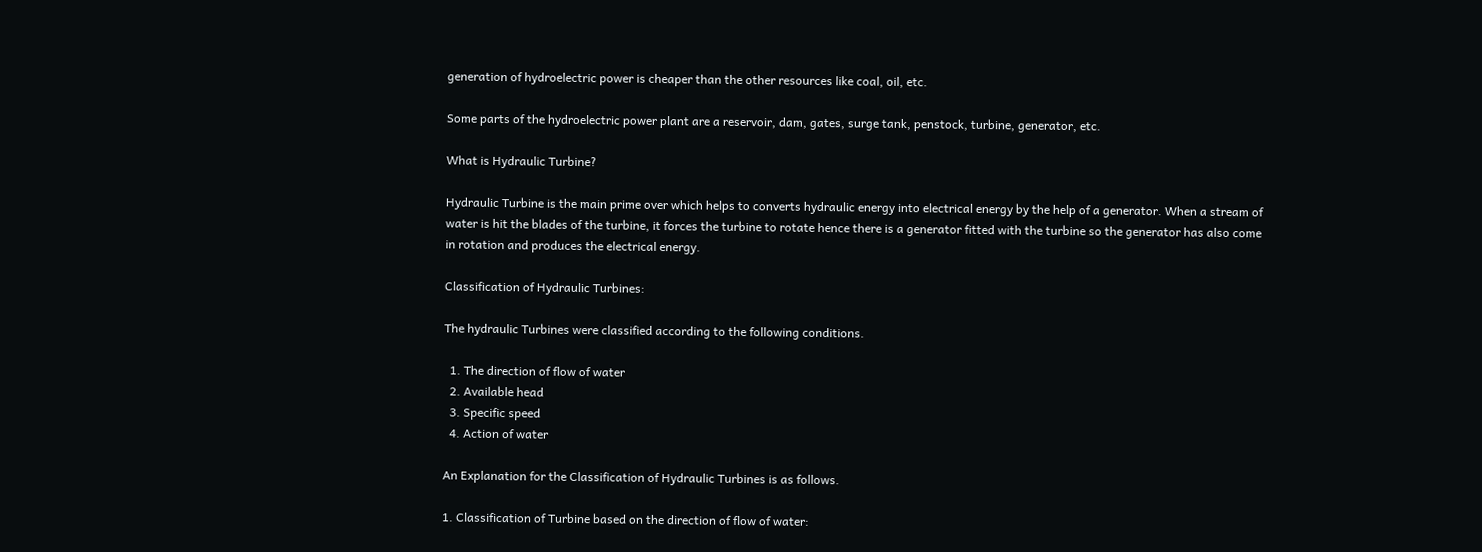generation of hydroelectric power is cheaper than the other resources like coal, oil, etc.

Some parts of the hydroelectric power plant are a reservoir, dam, gates, surge tank, penstock, turbine, generator, etc.

What is Hydraulic Turbine?

Hydraulic Turbine is the main prime over which helps to converts hydraulic energy into electrical energy by the help of a generator. When a stream of water is hit the blades of the turbine, it forces the turbine to rotate hence there is a generator fitted with the turbine so the generator has also come in rotation and produces the electrical energy.

Classification of Hydraulic Turbines:

The hydraulic Turbines were classified according to the following conditions.

  1. The direction of flow of water
  2. Available head
  3. Specific speed
  4. Action of water

An Explanation for the Classification of Hydraulic Turbines is as follows.

1. Classification of Turbine based on the direction of flow of water: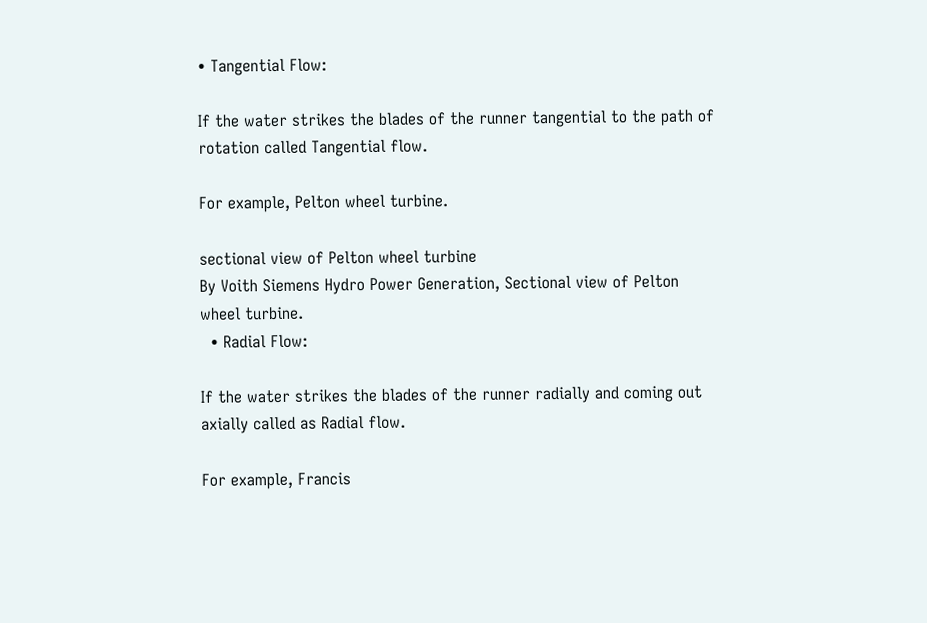• Tangential Flow:

If the water strikes the blades of the runner tangential to the path of rotation called Tangential flow.

For example, Pelton wheel turbine.

sectional view of Pelton wheel turbine
By Voith Siemens Hydro Power Generation, Sectional view of Pelton wheel turbine.
  • Radial Flow:

If the water strikes the blades of the runner radially and coming out axially called as Radial flow.

For example, Francis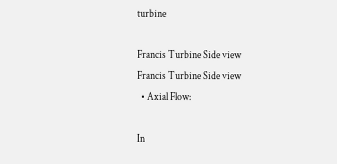turbine

Francis Turbine Side view
Francis Turbine Side view
  • Axial Flow:

In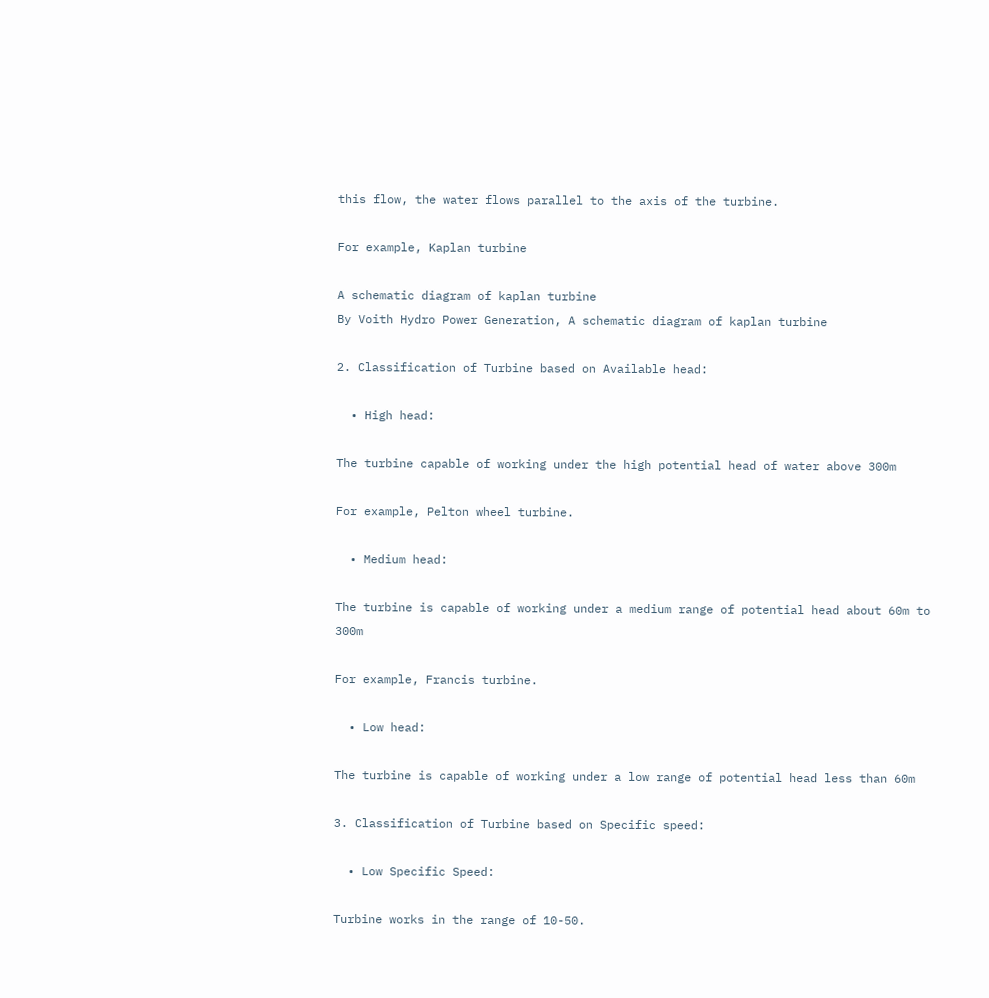this flow, the water flows parallel to the axis of the turbine.

For example, Kaplan turbine

A schematic diagram of kaplan turbine
By Voith Hydro Power Generation, A schematic diagram of kaplan turbine

2. Classification of Turbine based on Available head:

  • High head:

The turbine capable of working under the high potential head of water above 300m

For example, Pelton wheel turbine.

  • Medium head:

The turbine is capable of working under a medium range of potential head about 60m to 300m

For example, Francis turbine.

  • Low head:

The turbine is capable of working under a low range of potential head less than 60m

3. Classification of Turbine based on Specific speed:

  • Low Specific Speed:

Turbine works in the range of 10-50.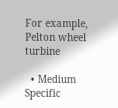For example, Pelton wheel turbine

  • Medium Specific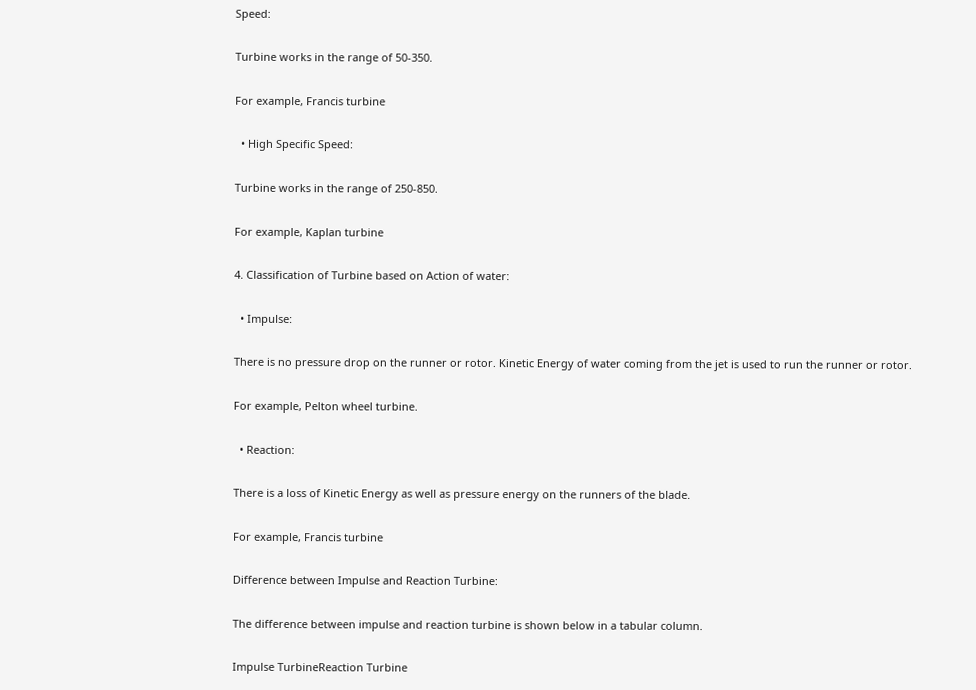Speed:

Turbine works in the range of 50-350.

For example, Francis turbine

  • High Specific Speed:

Turbine works in the range of 250-850.

For example, Kaplan turbine

4. Classification of Turbine based on Action of water:

  • Impulse:

There is no pressure drop on the runner or rotor. Kinetic Energy of water coming from the jet is used to run the runner or rotor.

For example, Pelton wheel turbine.

  • Reaction:

There is a loss of Kinetic Energy as well as pressure energy on the runners of the blade.

For example, Francis turbine

Difference between Impulse and Reaction Turbine:

The difference between impulse and reaction turbine is shown below in a tabular column.

Impulse TurbineReaction Turbine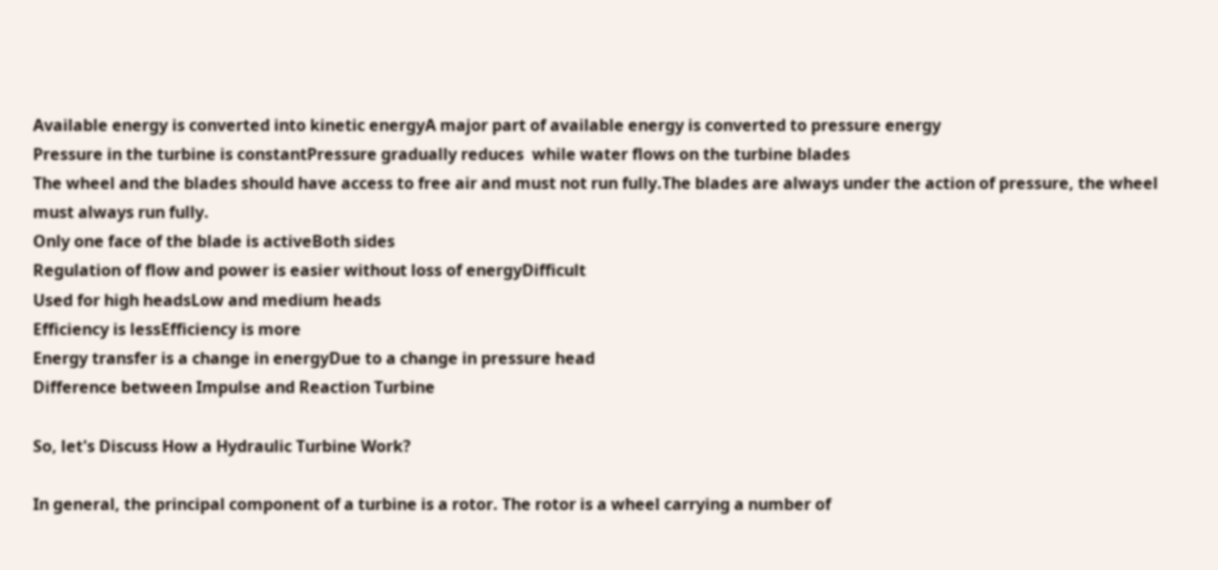Available energy is converted into kinetic energyA major part of available energy is converted to pressure energy
Pressure in the turbine is constantPressure gradually reduces  while water flows on the turbine blades
The wheel and the blades should have access to free air and must not run fully.The blades are always under the action of pressure, the wheel must always run fully.
Only one face of the blade is activeBoth sides
Regulation of flow and power is easier without loss of energyDifficult
Used for high headsLow and medium heads
Efficiency is lessEfficiency is more
Energy transfer is a change in energyDue to a change in pressure head
Difference between Impulse and Reaction Turbine

So, let's Discuss How a Hydraulic Turbine Work?

In general, the principal component of a turbine is a rotor. The rotor is a wheel carrying a number of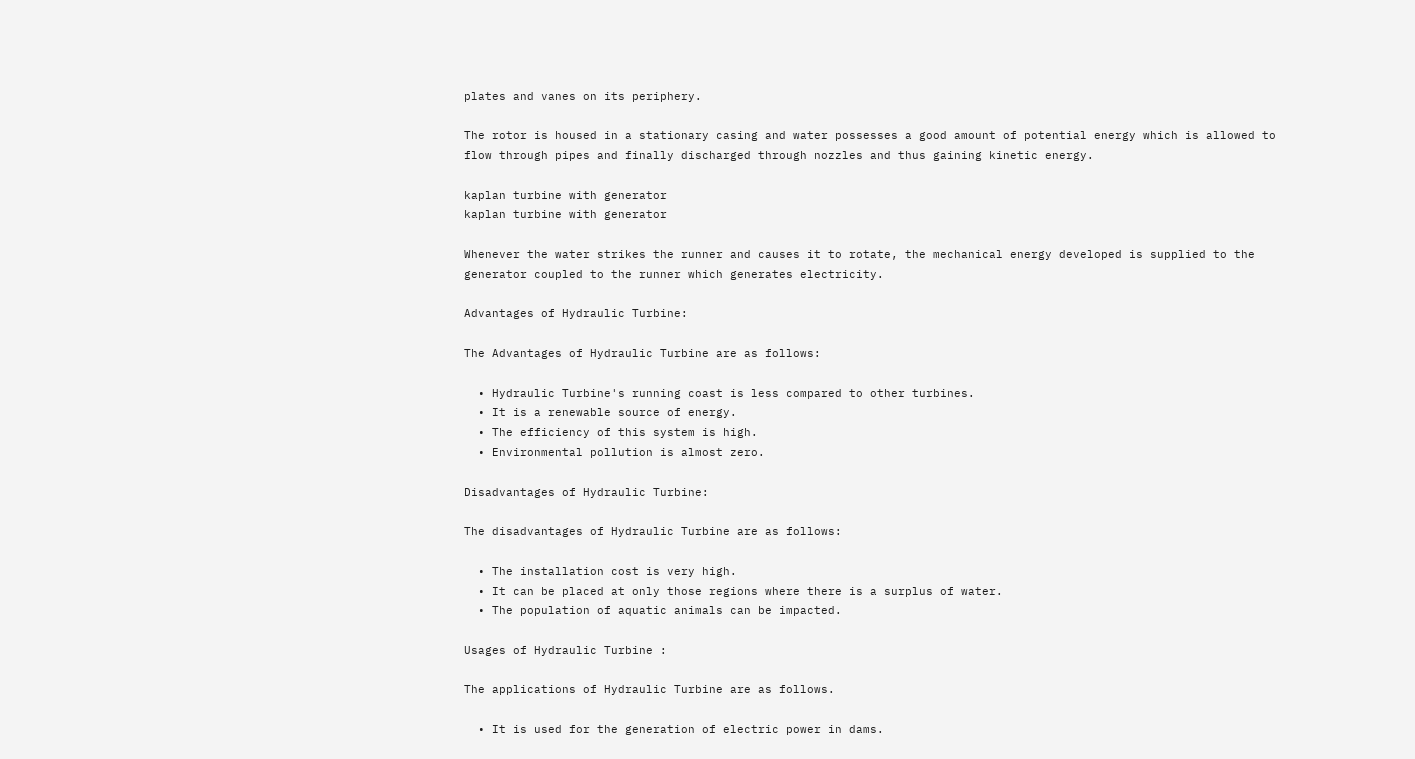plates and vanes on its periphery.

The rotor is housed in a stationary casing and water possesses a good amount of potential energy which is allowed to flow through pipes and finally discharged through nozzles and thus gaining kinetic energy.

kaplan turbine with generator
kaplan turbine with generator

Whenever the water strikes the runner and causes it to rotate, the mechanical energy developed is supplied to the generator coupled to the runner which generates electricity.

Advantages of Hydraulic Turbine:

The Advantages of Hydraulic Turbine are as follows:

  • Hydraulic Turbine's running coast is less compared to other turbines.
  • It is a renewable source of energy.
  • The efficiency of this system is high.
  • Environmental pollution is almost zero.

Disadvantages of Hydraulic Turbine:

The disadvantages of Hydraulic Turbine are as follows:

  • The installation cost is very high.
  • It can be placed at only those regions where there is a surplus of water.
  • The population of aquatic animals can be impacted.

Usages of Hydraulic Turbine :

The applications of Hydraulic Turbine are as follows.

  • It is used for the generation of electric power in dams.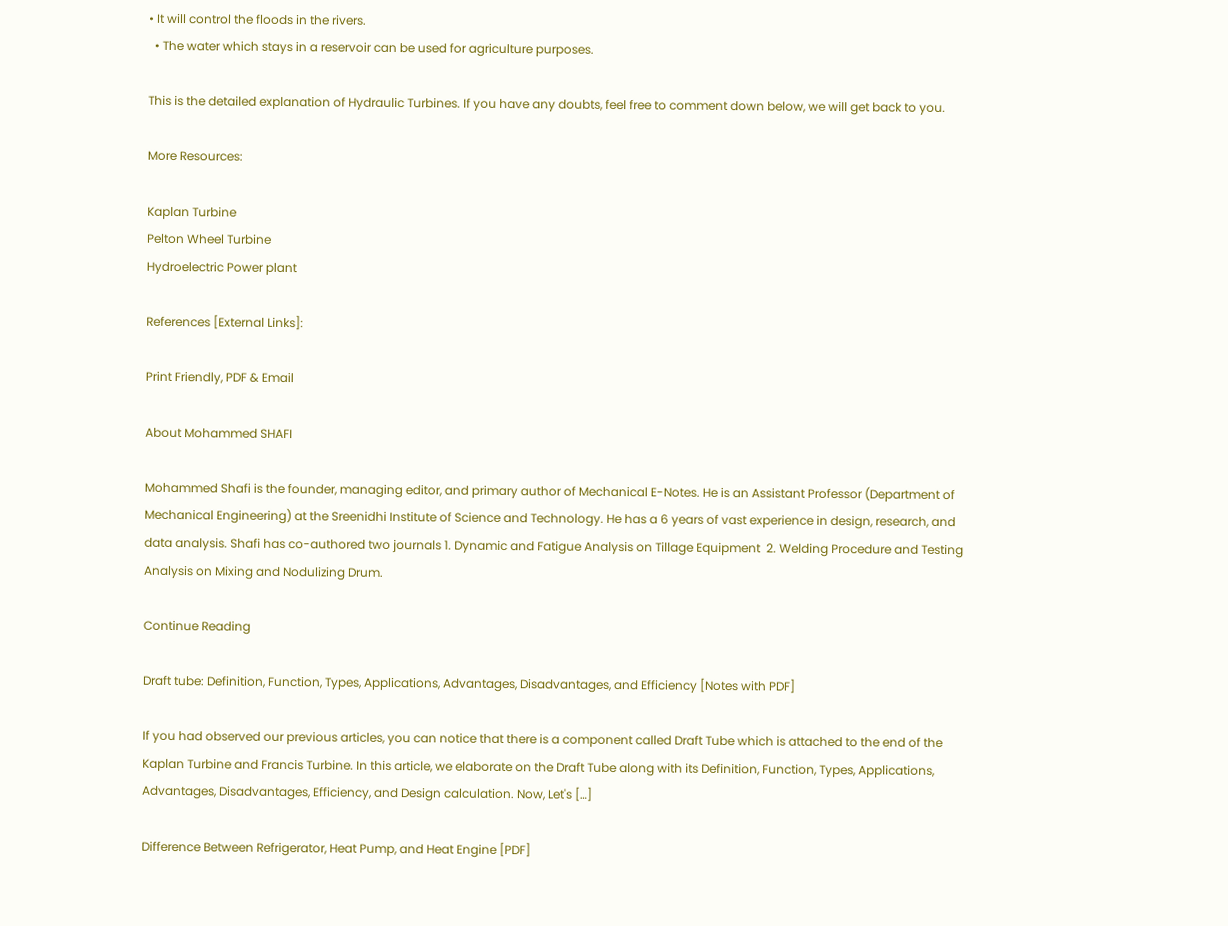• It will control the floods in the rivers.
  • The water which stays in a reservoir can be used for agriculture purposes.

This is the detailed explanation of Hydraulic Turbines. If you have any doubts, feel free to comment down below, we will get back to you.

More Resources:

Kaplan Turbine
Pelton Wheel Turbine
Hydroelectric Power plant

References [External Links]:

Print Friendly, PDF & Email

About Mohammed SHAFI

Mohammed Shafi is the founder, managing editor, and primary author of Mechanical E-Notes. He is an Assistant Professor (Department of Mechanical Engineering) at the Sreenidhi Institute of Science and Technology. He has a 6 years of vast experience in design, research, and data analysis. Shafi has co-authored two journals 1. Dynamic and Fatigue Analysis on Tillage Equipment  2. Welding Procedure and Testing Analysis on Mixing and Nodulizing Drum.

Continue Reading

Draft tube: Definition, Function, Types, Applications, Advantages, Disadvantages, and Efficiency [Notes with PDF]

If you had observed our previous articles, you can notice that there is a component called Draft Tube which is attached to the end of the Kaplan Turbine and Francis Turbine. In this article, we elaborate on the Draft Tube along with its Definition, Function, Types, Applications, Advantages, Disadvantages, Efficiency, and Design calculation. Now, Let's […]

Difference Between Refrigerator, Heat Pump, and Heat Engine [PDF]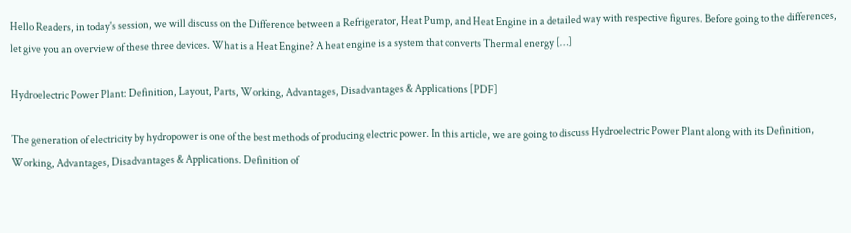Hello Readers, in today's session, we will discuss on the Difference between a Refrigerator, Heat Pump, and Heat Engine in a detailed way with respective figures. Before going to the differences, let give you an overview of these three devices. What is a Heat Engine? A heat engine is a system that converts Thermal energy […]

Hydroelectric Power Plant: Definition, Layout, Parts, Working, Advantages, Disadvantages & Applications [PDF]

The generation of electricity by hydropower is one of the best methods of producing electric power. In this article, we are going to discuss Hydroelectric Power Plant along with its Definition, Working, Advantages, Disadvantages & Applications. Definition of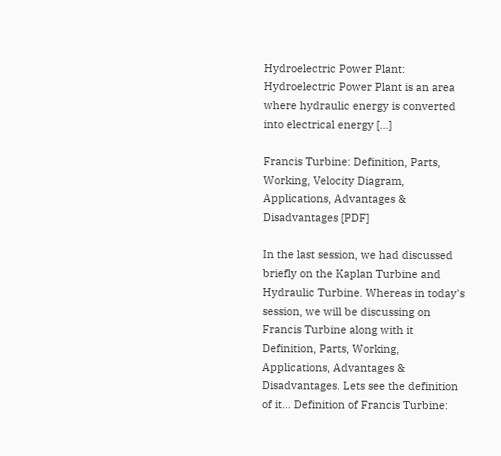Hydroelectric Power Plant: Hydroelectric Power Plant is an area where hydraulic energy is converted into electrical energy […]

Francis Turbine: Definition, Parts, Working, Velocity Diagram, Applications, Advantages & Disadvantages [PDF]

In the last session, we had discussed briefly on the Kaplan Turbine and Hydraulic Turbine. Whereas in today's session, we will be discussing on Francis Turbine along with it Definition, Parts, Working, Applications, Advantages & Disadvantages. Lets see the definition of it... Definition of Francis Turbine: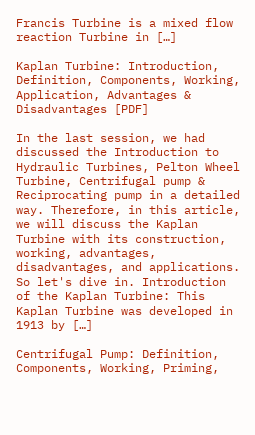Francis Turbine is a mixed flow reaction Turbine in […]

Kaplan Turbine: Introduction, Definition, Components, Working, Application, Advantages & Disadvantages [PDF]

In the last session, we had discussed the Introduction to Hydraulic Turbines, Pelton Wheel Turbine, Centrifugal pump & Reciprocating pump in a detailed way. Therefore, in this article, we will discuss the Kaplan Turbine with its construction, working, advantages, disadvantages, and applications. So let's dive in. Introduction of the Kaplan Turbine: This Kaplan Turbine was developed in 1913 by […]

Centrifugal Pump: Definition, Components, Working, Priming,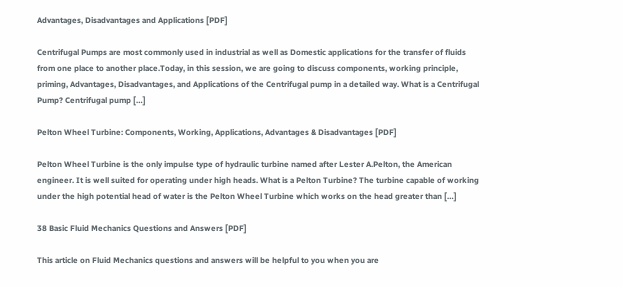Advantages, Disadvantages and Applications [PDF]

Centrifugal Pumps are most commonly used in industrial as well as Domestic applications for the transfer of fluids from one place to another place.Today, in this session, we are going to discuss components, working principle, priming, Advantages, Disadvantages, and Applications of the Centrifugal pump in a detailed way. What is a Centrifugal Pump? Centrifugal pump […]

Pelton Wheel Turbine: Components, Working, Applications, Advantages & Disadvantages [PDF]

Pelton Wheel Turbine is the only impulse type of hydraulic turbine named after Lester A.Pelton, the American engineer. It is well suited for operating under high heads. What is a Pelton Turbine? The turbine capable of working under the high potential head of water is the Pelton Wheel Turbine which works on the head greater than […]

38 Basic Fluid Mechanics Questions and Answers [PDF]

This article on Fluid Mechanics questions and answers will be helpful to you when you are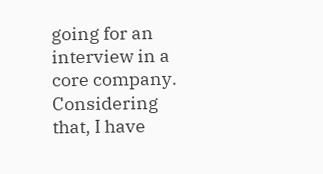going for an interview in a core company. Considering that, I have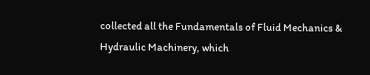collected all the Fundamentals of Fluid Mechanics & Hydraulic Machinery, which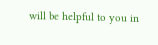will be helpful to you in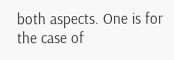both aspects. One is for the case of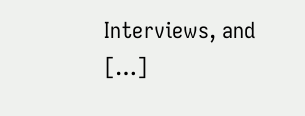Interviews, and […]